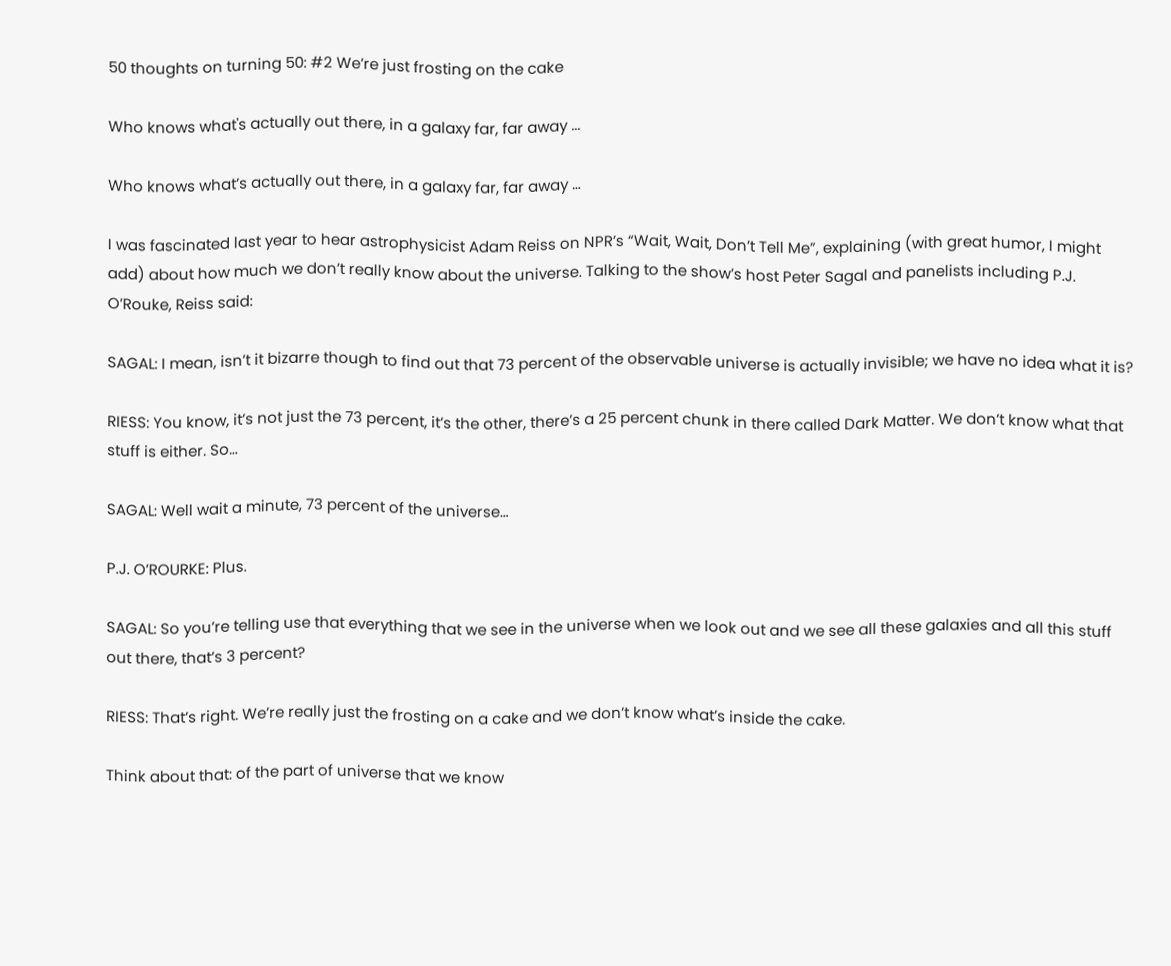50 thoughts on turning 50: #2 We’re just frosting on the cake

Who knows what's actually out there, in a galaxy far, far away ...

Who knows what’s actually out there, in a galaxy far, far away …

I was fascinated last year to hear astrophysicist Adam Reiss on NPR’s “Wait, Wait, Don’t Tell Me”, explaining (with great humor, I might add) about how much we don’t really know about the universe. Talking to the show’s host Peter Sagal and panelists including P.J. O’Rouke, Reiss said:

SAGAL: I mean, isn’t it bizarre though to find out that 73 percent of the observable universe is actually invisible; we have no idea what it is?

RIESS: You know, it’s not just the 73 percent, it’s the other, there’s a 25 percent chunk in there called Dark Matter. We don’t know what that stuff is either. So…

SAGAL: Well wait a minute, 73 percent of the universe…

P.J. O’ROURKE: Plus.

SAGAL: So you’re telling use that everything that we see in the universe when we look out and we see all these galaxies and all this stuff out there, that’s 3 percent?

RIESS: That’s right. We’re really just the frosting on a cake and we don’t know what’s inside the cake.

Think about that: of the part of universe that we know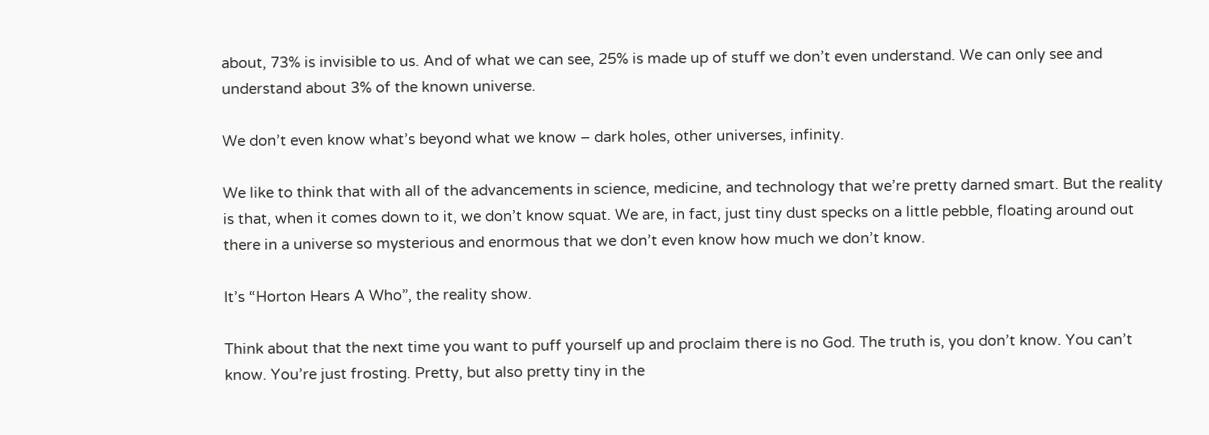about, 73% is invisible to us. And of what we can see, 25% is made up of stuff we don’t even understand. We can only see and understand about 3% of the known universe.

We don’t even know what’s beyond what we know – dark holes, other universes, infinity.

We like to think that with all of the advancements in science, medicine, and technology that we’re pretty darned smart. But the reality is that, when it comes down to it, we don’t know squat. We are, in fact, just tiny dust specks on a little pebble, floating around out there in a universe so mysterious and enormous that we don’t even know how much we don’t know.

It’s “Horton Hears A Who”, the reality show.

Think about that the next time you want to puff yourself up and proclaim there is no God. The truth is, you don’t know. You can’t know. You’re just frosting. Pretty, but also pretty tiny in the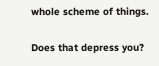whole scheme of things.

Does that depress you?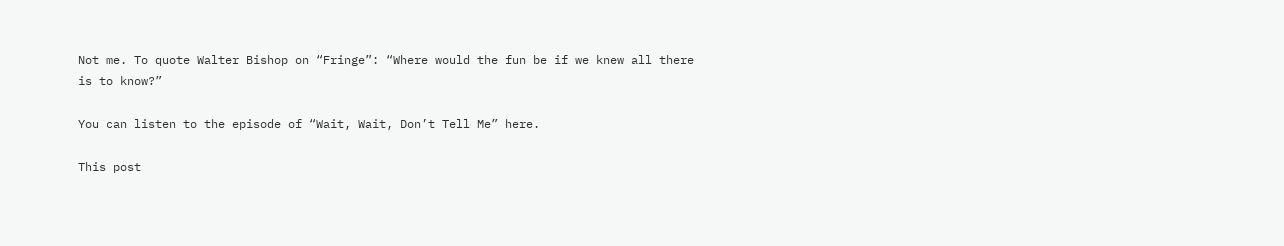Not me. To quote Walter Bishop on “Fringe”: “Where would the fun be if we knew all there is to know?”

You can listen to the episode of “Wait, Wait, Don’t Tell Me” here.

This post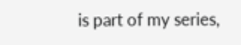is part of my series,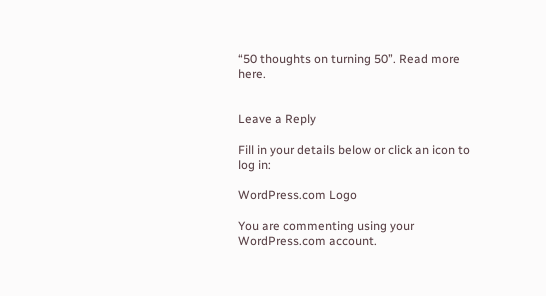“50 thoughts on turning 50”. Read more here.


Leave a Reply

Fill in your details below or click an icon to log in:

WordPress.com Logo

You are commenting using your WordPress.com account.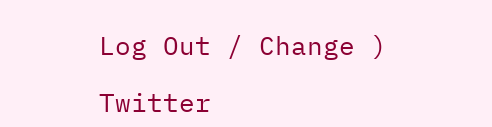Log Out / Change )

Twitter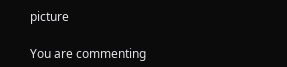picture

You are commenting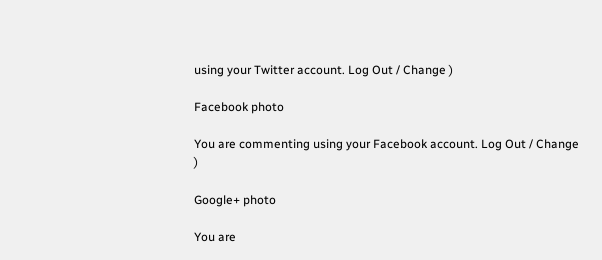using your Twitter account. Log Out / Change )

Facebook photo

You are commenting using your Facebook account. Log Out / Change )

Google+ photo

You are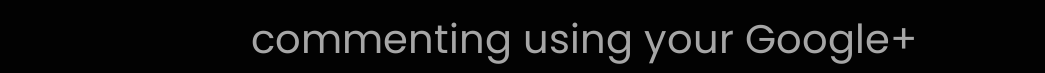commenting using your Google+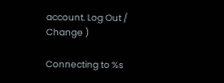account. Log Out / Change )

Connecting to %s